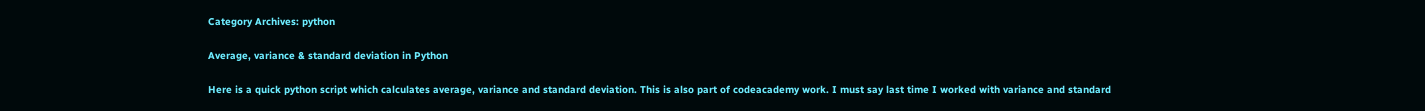Category Archives: python

Average, variance & standard deviation in Python

Here is a quick python script which calculates average, variance and standard deviation. This is also part of codeacademy work. I must say last time I worked with variance and standard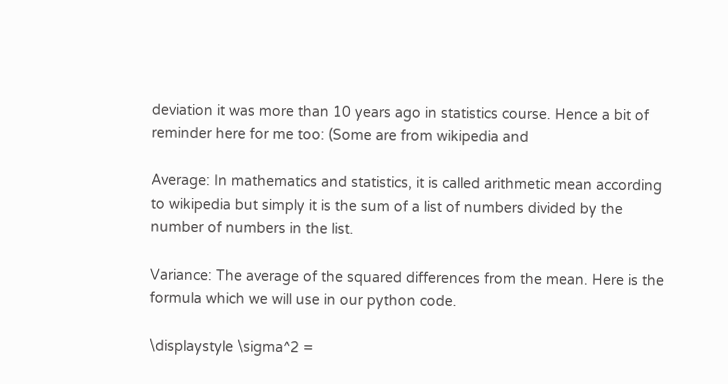deviation it was more than 10 years ago in statistics course. Hence a bit of reminder here for me too: (Some are from wikipedia and

Average: In mathematics and statistics, it is called arithmetic mean according to wikipedia but simply it is the sum of a list of numbers divided by the number of numbers in the list.

Variance: The average of the squared differences from the mean. Here is the formula which we will use in our python code.

\displaystyle \sigma^2 =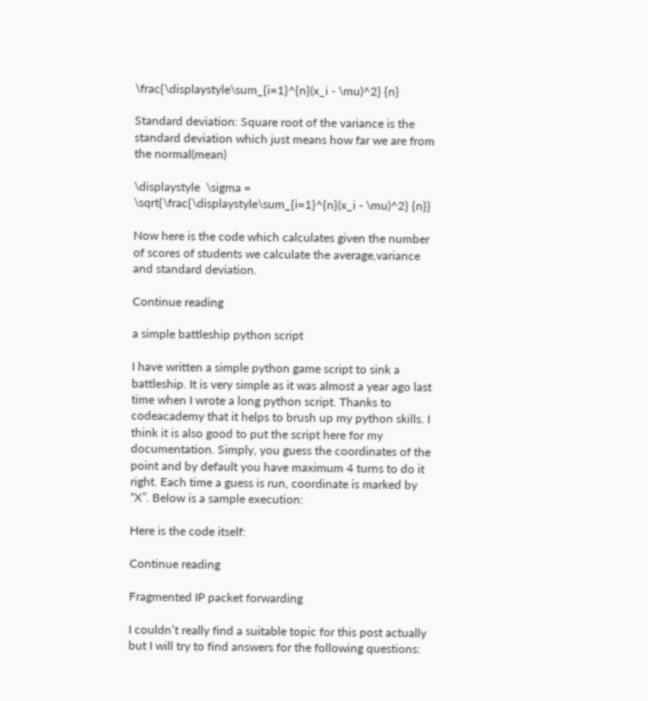\frac{\displaystyle\sum_{i=1}^{n}(x_i - \mu)^2} {n}

Standard deviation: Square root of the variance is the standard deviation which just means how far we are from the normal(mean)

\displaystyle  \sigma = \sqrt{\frac{\displaystyle\sum_{i=1}^{n}(x_i - \mu)^2} {n}}

Now here is the code which calculates given the number of scores of students we calculate the average,variance and standard deviation.

Continue reading

a simple battleship python script

I have written a simple python game script to sink a battleship. It is very simple as it was almost a year ago last time when I wrote a long python script. Thanks to codeacademy that it helps to brush up my python skills. I think it is also good to put the script here for my documentation. Simply, you guess the coordinates of the point and by default you have maximum 4 turns to do it right. Each time a guess is run, coordinate is marked by “X”. Below is a sample execution:

Here is the code itself:

Continue reading

Fragmented IP packet forwarding

I couldn’t really find a suitable topic for this post actually but I will try to find answers for the following questions: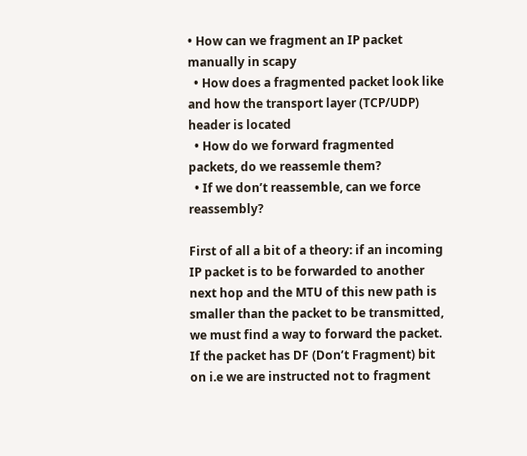• How can we fragment an IP packet manually in scapy
  • How does a fragmented packet look like and how the transport layer (TCP/UDP) header is located
  • How do we forward fragmented packets, do we reassemle them?
  • If we don’t reassemble, can we force reassembly?

First of all a bit of a theory: if an incoming IP packet is to be forwarded to another next hop and the MTU of this new path is smaller than the packet to be transmitted, we must find a way to forward the packet. If the packet has DF (Don’t Fragment) bit on i.e we are instructed not to fragment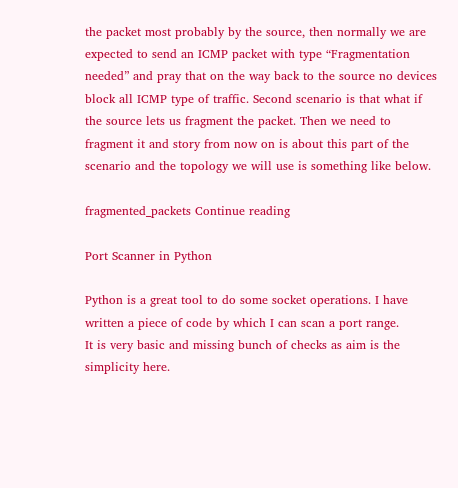the packet most probably by the source, then normally we are expected to send an ICMP packet with type “Fragmentation needed” and pray that on the way back to the source no devices block all ICMP type of traffic. Second scenario is that what if the source lets us fragment the packet. Then we need to fragment it and story from now on is about this part of the scenario and the topology we will use is something like below.

fragmented_packets Continue reading

Port Scanner in Python

Python is a great tool to do some socket operations. I have written a piece of code by which I can scan a port range.
It is very basic and missing bunch of checks as aim is the simplicity here.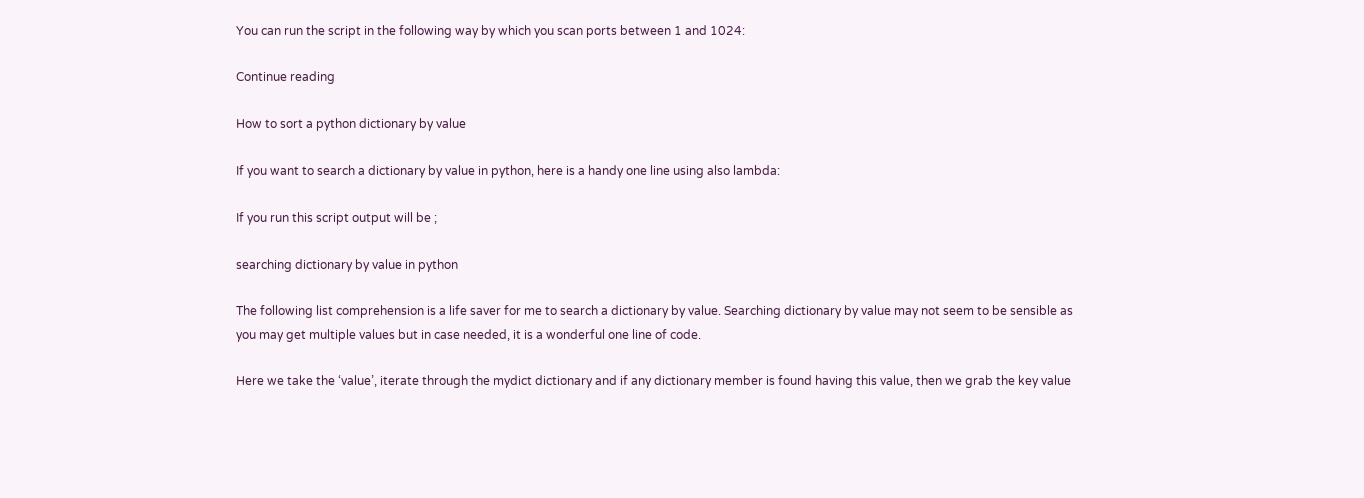You can run the script in the following way by which you scan ports between 1 and 1024:

Continue reading

How to sort a python dictionary by value

If you want to search a dictionary by value in python, here is a handy one line using also lambda:

If you run this script output will be ;

searching dictionary by value in python

The following list comprehension is a life saver for me to search a dictionary by value. Searching dictionary by value may not seem to be sensible as you may get multiple values but in case needed, it is a wonderful one line of code.

Here we take the ‘value’, iterate through the mydict dictionary and if any dictionary member is found having this value, then we grab the key value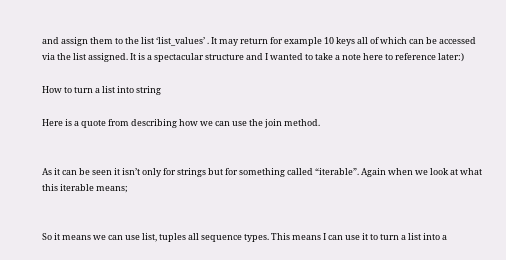and assign them to the list ‘list_values’ . It may return for example 10 keys all of which can be accessed via the list assigned. It is a spectacular structure and I wanted to take a note here to reference later:)

How to turn a list into string

Here is a quote from describing how we can use the join method.


As it can be seen it isn’t only for strings but for something called “iterable”. Again when we look at what this iterable means;


So it means we can use list, tuples all sequence types. This means I can use it to turn a list into a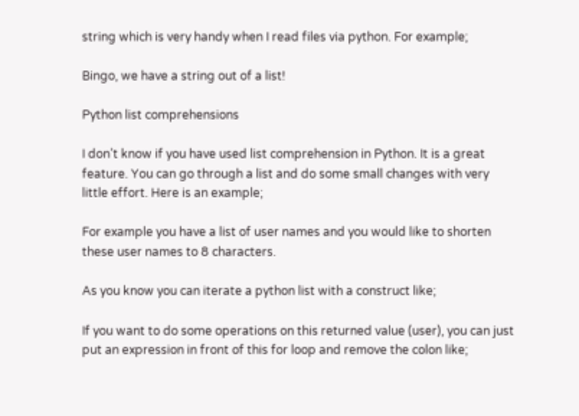string which is very handy when I read files via python. For example;

Bingo, we have a string out of a list!

Python list comprehensions

I don’t know if you have used list comprehension in Python. It is a great feature. You can go through a list and do some small changes with very little effort. Here is an example;

For example you have a list of user names and you would like to shorten these user names to 8 characters.

As you know you can iterate a python list with a construct like;

If you want to do some operations on this returned value (user), you can just put an expression in front of this for loop and remove the colon like;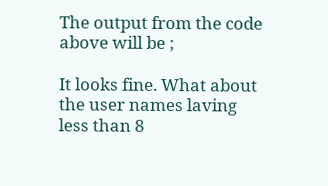The output from the code above will be ;

It looks fine. What about the user names laving less than 8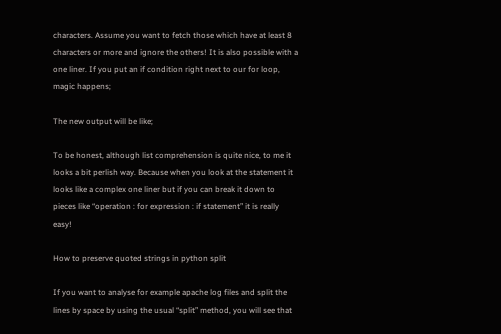characters. Assume you want to fetch those which have at least 8 characters or more and ignore the others! It is also possible with a one liner. If you put an if condition right next to our for loop, magic happens;

The new output will be like;

To be honest, although list comprehension is quite nice, to me it looks a bit perlish way. Because when you look at the statement it looks like a complex one liner but if you can break it down to pieces like “operation : for expression : if statement” it is really easy!

How to preserve quoted strings in python split

If you want to analyse for example apache log files and split the lines by space by using the usual “split” method, you will see that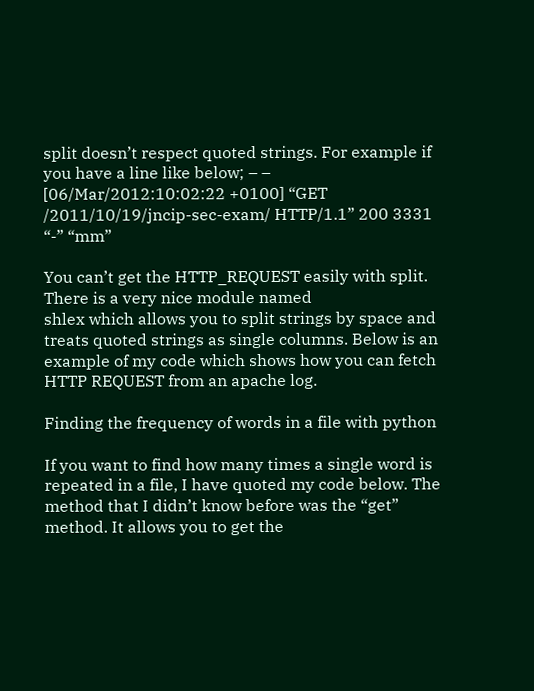split doesn’t respect quoted strings. For example if you have a line like below; – – [06/Mar/2012:10:02:22 +0100] “GET /2011/10/19/jncip-sec-exam/ HTTP/1.1” 200 3331 “-” “mm”

You can’t get the HTTP_REQUEST easily with split. There is a very nice module named
shlex which allows you to split strings by space and treats quoted strings as single columns. Below is an example of my code which shows how you can fetch HTTP REQUEST from an apache log.

Finding the frequency of words in a file with python

If you want to find how many times a single word is repeated in a file, I have quoted my code below. The method that I didn’t know before was the “get” method. It allows you to get the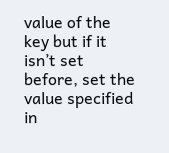value of the key but if it isn’t set before, set the value specified in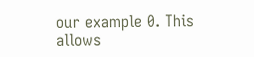our example 0. This allows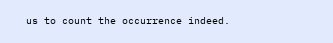us to count the occurrence indeed.